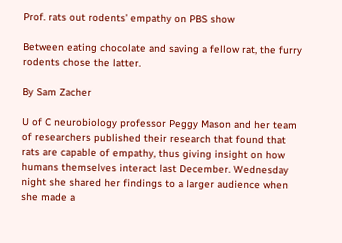Prof. rats out rodents’ empathy on PBS show

Between eating chocolate and saving a fellow rat, the furry rodents chose the latter.

By Sam Zacher

U of C neurobiology professor Peggy Mason and her team of researchers published their research that found that rats are capable of empathy, thus giving insight on how humans themselves interact last December. Wednesday night she shared her findings to a larger audience when she made a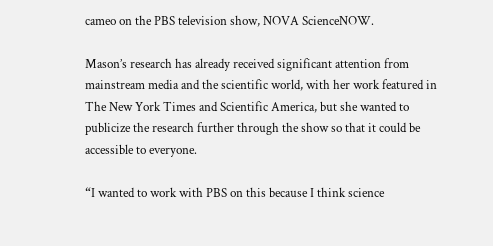cameo on the PBS television show, NOVA ScienceNOW.

Mason’s research has already received significant attention from mainstream media and the scientific world, with her work featured in The New York Times and Scientific America, but she wanted to publicize the research further through the show so that it could be accessible to everyone.

“I wanted to work with PBS on this because I think science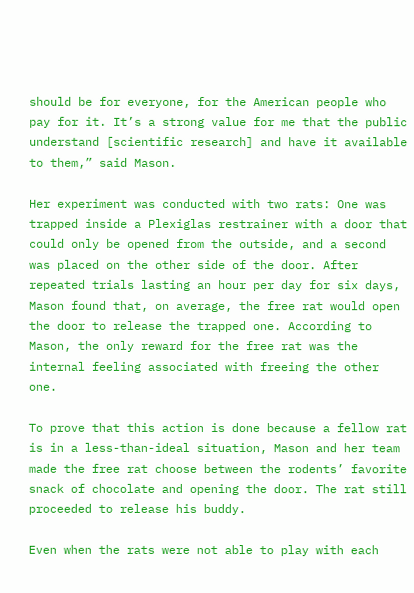should be for everyone, for the American people who pay for it. It’s a strong value for me that the public understand [scientific research] and have it available to them,” said Mason.

Her experiment was conducted with two rats: One was trapped inside a Plexiglas restrainer with a door that could only be opened from the outside, and a second was placed on the other side of the door. After repeated trials lasting an hour per day for six days, Mason found that, on average, the free rat would open the door to release the trapped one. According to Mason, the only reward for the free rat was the internal feeling associated with freeing the other one.

To prove that this action is done because a fellow rat is in a less-than-ideal situation, Mason and her team made the free rat choose between the rodents’ favorite snack of chocolate and opening the door. The rat still proceeded to release his buddy.

Even when the rats were not able to play with each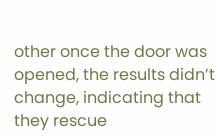other once the door was opened, the results didn’t change, indicating that they rescue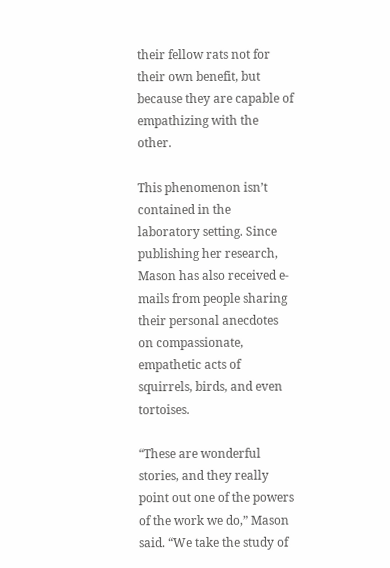their fellow rats not for their own benefit, but because they are capable of empathizing with the other.

This phenomenon isn’t contained in the laboratory setting. Since publishing her research, Mason has also received e-mails from people sharing their personal anecdotes on compassionate, empathetic acts of squirrels, birds, and even tortoises.

“These are wonderful stories, and they really point out one of the powers of the work we do,” Mason said. “We take the study of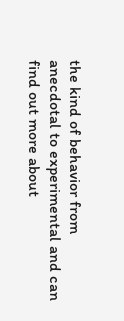the kind of behavior from anecdotal to experimental and can find out more about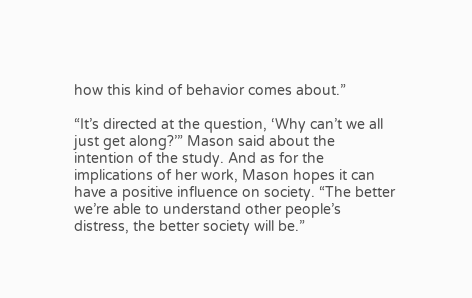how this kind of behavior comes about.”

“It’s directed at the question, ‘Why can’t we all just get along?’” Mason said about the intention of the study. And as for the implications of her work, Mason hopes it can have a positive influence on society. “The better we’re able to understand other people’s distress, the better society will be.”